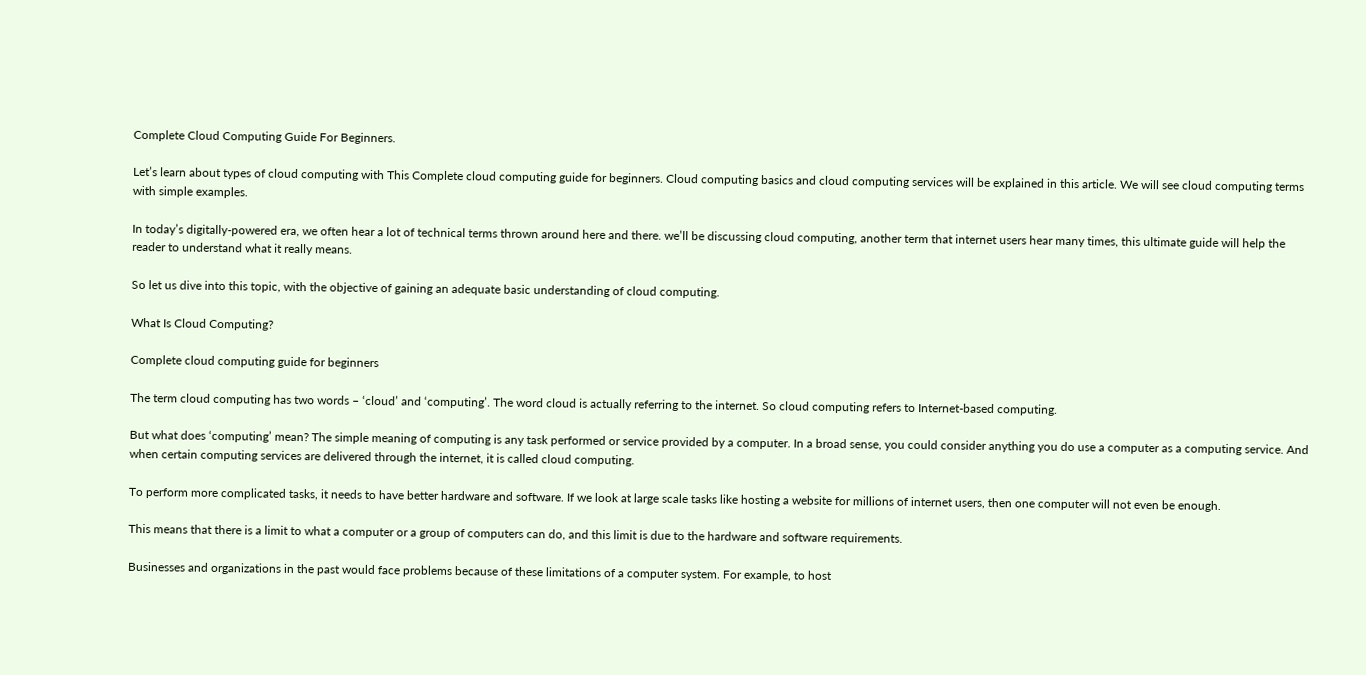Complete Cloud Computing Guide For Beginners.

Let’s learn about types of cloud computing with This Complete cloud computing guide for beginners. Cloud computing basics and cloud computing services will be explained in this article. We will see cloud computing terms with simple examples.

In today’s digitally-powered era, we often hear a lot of technical terms thrown around here and there. we’ll be discussing cloud computing, another term that internet users hear many times, this ultimate guide will help the reader to understand what it really means.

So let us dive into this topic, with the objective of gaining an adequate basic understanding of cloud computing.

What Is Cloud Computing?

Complete cloud computing guide for beginners

The term cloud computing has two words – ‘cloud’ and ‘computing’. The word cloud is actually referring to the internet. So cloud computing refers to Internet-based computing.

But what does ‘computing’ mean? The simple meaning of computing is any task performed or service provided by a computer. In a broad sense, you could consider anything you do use a computer as a computing service. And when certain computing services are delivered through the internet, it is called cloud computing.

To perform more complicated tasks, it needs to have better hardware and software. If we look at large scale tasks like hosting a website for millions of internet users, then one computer will not even be enough.

This means that there is a limit to what a computer or a group of computers can do, and this limit is due to the hardware and software requirements.

Businesses and organizations in the past would face problems because of these limitations of a computer system. For example, to host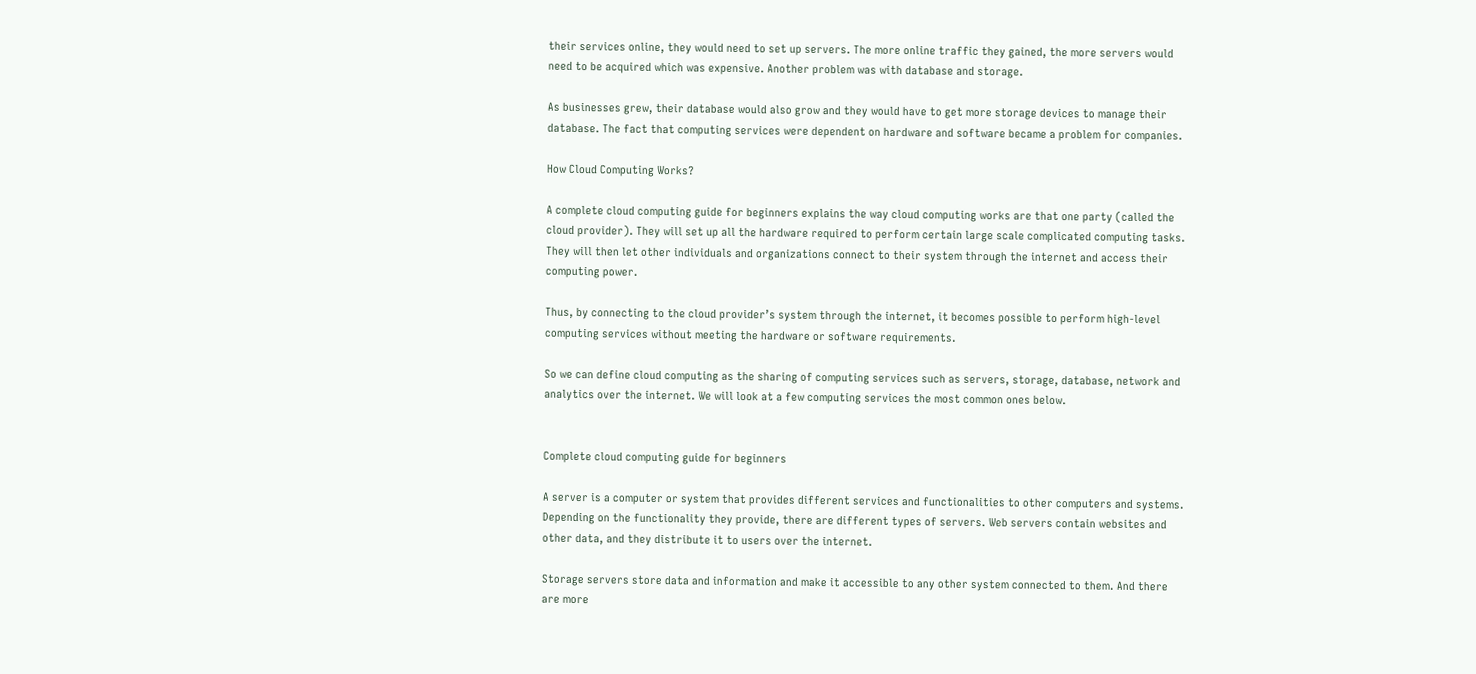their services online, they would need to set up servers. The more online traffic they gained, the more servers would need to be acquired which was expensive. Another problem was with database and storage.

As businesses grew, their database would also grow and they would have to get more storage devices to manage their database. The fact that computing services were dependent on hardware and software became a problem for companies.

How Cloud Computing Works?

A complete cloud computing guide for beginners explains the way cloud computing works are that one party (called the cloud provider). They will set up all the hardware required to perform certain large scale complicated computing tasks. They will then let other individuals and organizations connect to their system through the internet and access their computing power.

Thus, by connecting to the cloud provider’s system through the internet, it becomes possible to perform high-level computing services without meeting the hardware or software requirements.

So we can define cloud computing as the sharing of computing services such as servers, storage, database, network and analytics over the internet. We will look at a few computing services the most common ones below.


Complete cloud computing guide for beginners

A server is a computer or system that provides different services and functionalities to other computers and systems. Depending on the functionality they provide, there are different types of servers. Web servers contain websites and other data, and they distribute it to users over the internet.

Storage servers store data and information and make it accessible to any other system connected to them. And there are more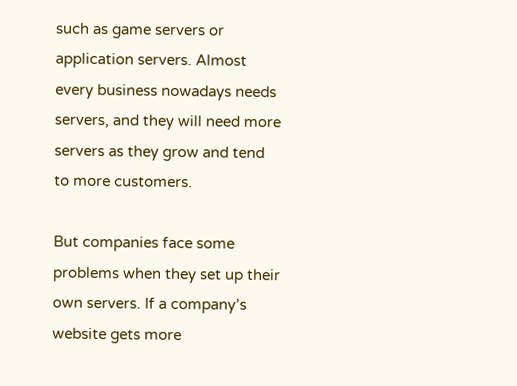such as game servers or application servers. Almost every business nowadays needs servers, and they will need more servers as they grow and tend to more customers.

But companies face some problems when they set up their own servers. If a company’s website gets more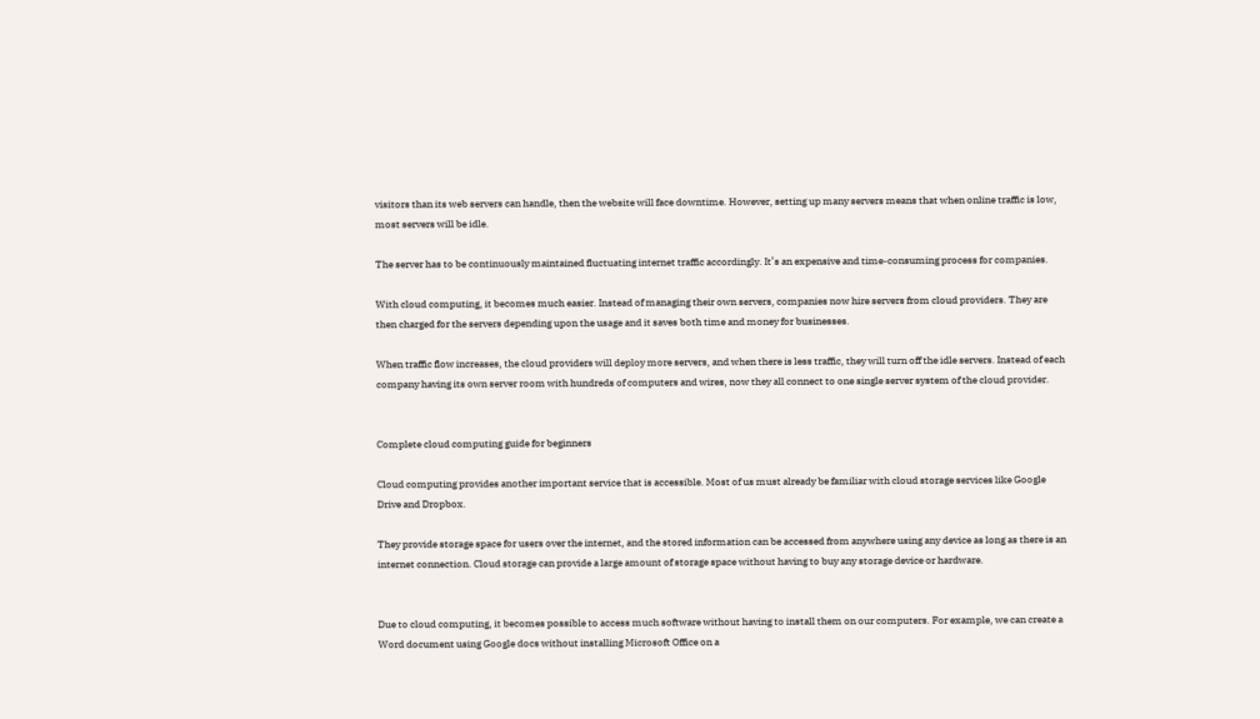visitors than its web servers can handle, then the website will face downtime. However, setting up many servers means that when online traffic is low, most servers will be idle.

The server has to be continuously maintained fluctuating internet traffic accordingly. It’s an expensive and time-consuming process for companies.

With cloud computing, it becomes much easier. Instead of managing their own servers, companies now hire servers from cloud providers. They are then charged for the servers depending upon the usage and it saves both time and money for businesses.

When traffic flow increases, the cloud providers will deploy more servers, and when there is less traffic, they will turn off the idle servers. Instead of each company having its own server room with hundreds of computers and wires, now they all connect to one single server system of the cloud provider.


Complete cloud computing guide for beginners

Cloud computing provides another important service that is accessible. Most of us must already be familiar with cloud storage services like Google Drive and Dropbox.

They provide storage space for users over the internet, and the stored information can be accessed from anywhere using any device as long as there is an internet connection. Cloud storage can provide a large amount of storage space without having to buy any storage device or hardware.


Due to cloud computing, it becomes possible to access much software without having to install them on our computers. For example, we can create a Word document using Google docs without installing Microsoft Office on a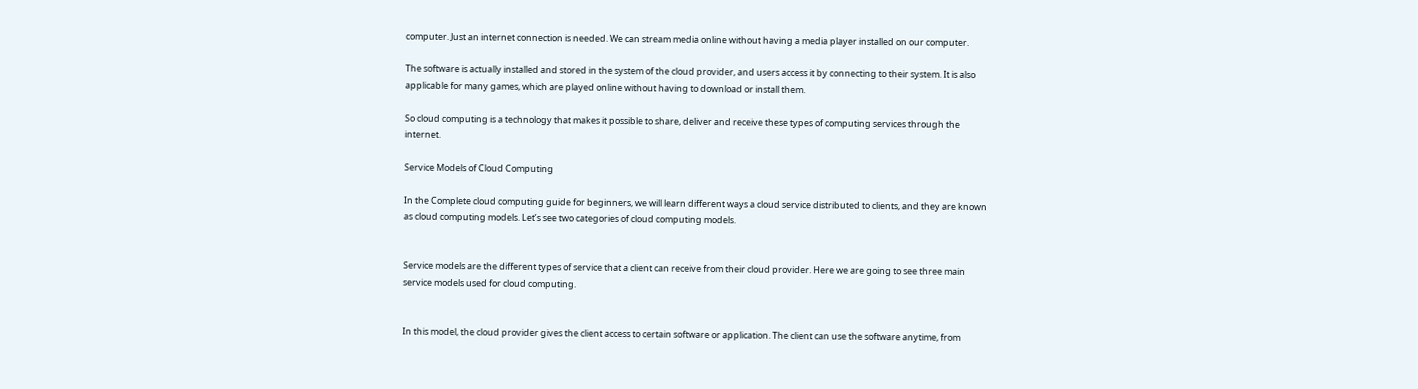computer. Just an internet connection is needed. We can stream media online without having a media player installed on our computer.

The software is actually installed and stored in the system of the cloud provider, and users access it by connecting to their system. It is also applicable for many games, which are played online without having to download or install them.

So cloud computing is a technology that makes it possible to share, deliver and receive these types of computing services through the internet.

Service Models of Cloud Computing

In the Complete cloud computing guide for beginners, we will learn different ways a cloud service distributed to clients, and they are known as cloud computing models. Let’s see two categories of cloud computing models.


Service models are the different types of service that a client can receive from their cloud provider. Here we are going to see three main service models used for cloud computing.


In this model, the cloud provider gives the client access to certain software or application. The client can use the software anytime, from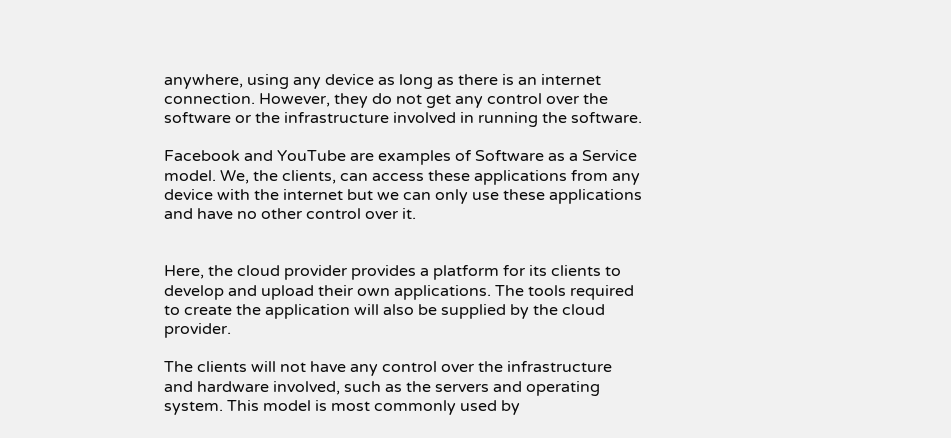anywhere, using any device as long as there is an internet connection. However, they do not get any control over the software or the infrastructure involved in running the software.

Facebook and YouTube are examples of Software as a Service model. We, the clients, can access these applications from any device with the internet but we can only use these applications and have no other control over it.


Here, the cloud provider provides a platform for its clients to develop and upload their own applications. The tools required to create the application will also be supplied by the cloud provider.

The clients will not have any control over the infrastructure and hardware involved, such as the servers and operating system. This model is most commonly used by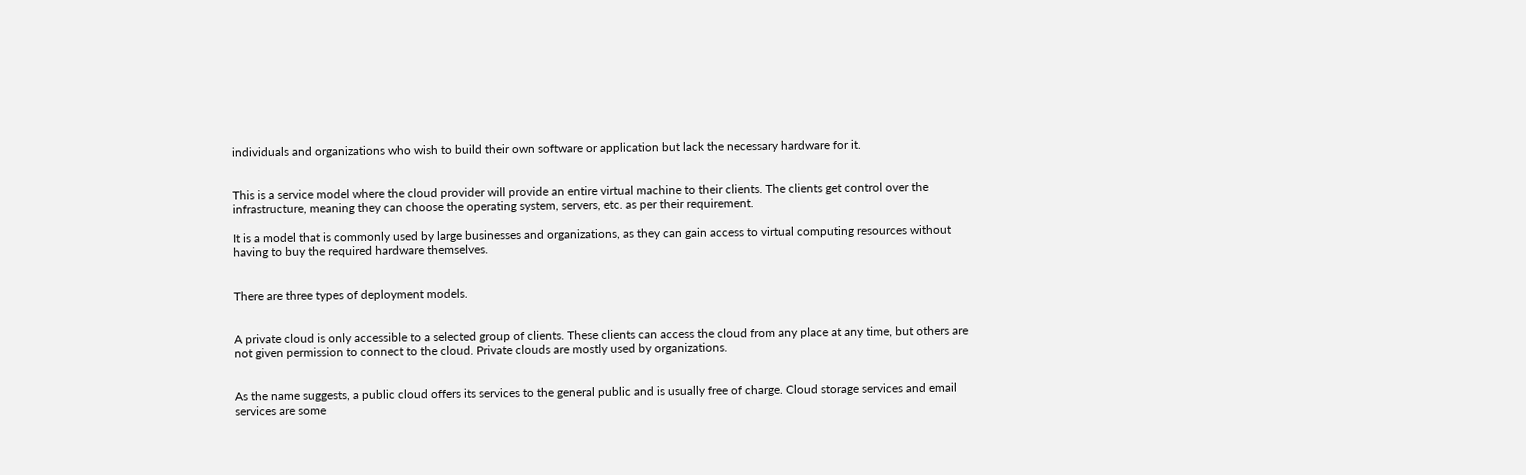individuals and organizations who wish to build their own software or application but lack the necessary hardware for it.


This is a service model where the cloud provider will provide an entire virtual machine to their clients. The clients get control over the infrastructure, meaning they can choose the operating system, servers, etc. as per their requirement.

It is a model that is commonly used by large businesses and organizations, as they can gain access to virtual computing resources without having to buy the required hardware themselves.


There are three types of deployment models.


A private cloud is only accessible to a selected group of clients. These clients can access the cloud from any place at any time, but others are not given permission to connect to the cloud. Private clouds are mostly used by organizations.


As the name suggests, a public cloud offers its services to the general public and is usually free of charge. Cloud storage services and email services are some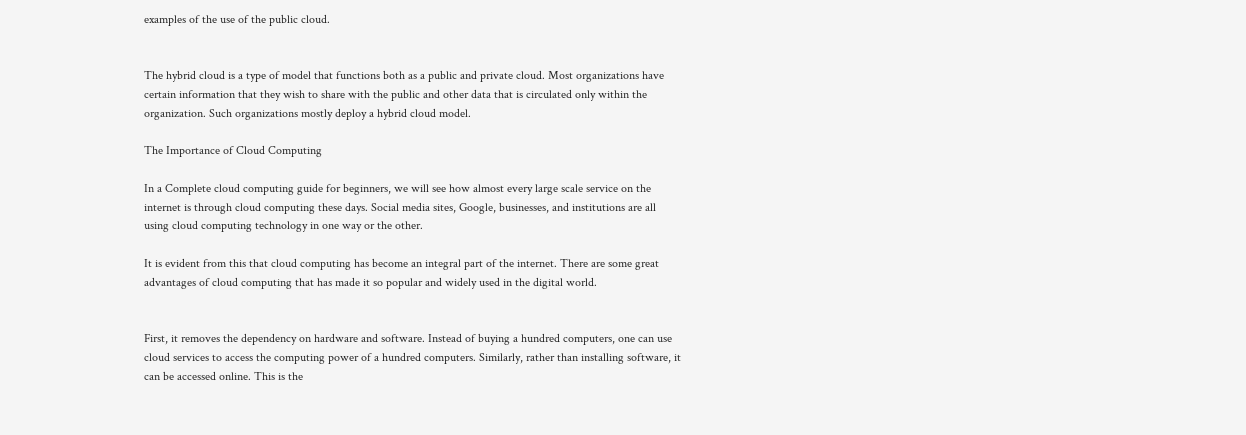examples of the use of the public cloud.


The hybrid cloud is a type of model that functions both as a public and private cloud. Most organizations have certain information that they wish to share with the public and other data that is circulated only within the organization. Such organizations mostly deploy a hybrid cloud model.

The Importance of Cloud Computing

In a Complete cloud computing guide for beginners, we will see how almost every large scale service on the internet is through cloud computing these days. Social media sites, Google, businesses, and institutions are all using cloud computing technology in one way or the other.

It is evident from this that cloud computing has become an integral part of the internet. There are some great advantages of cloud computing that has made it so popular and widely used in the digital world.


First, it removes the dependency on hardware and software. Instead of buying a hundred computers, one can use cloud services to access the computing power of a hundred computers. Similarly, rather than installing software, it can be accessed online. This is the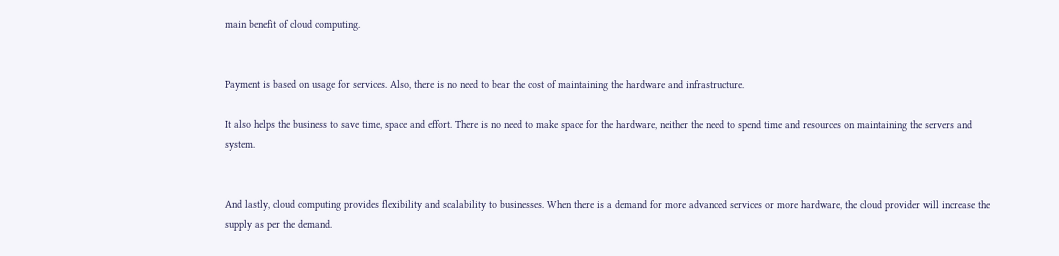main benefit of cloud computing.


Payment is based on usage for services. Also, there is no need to bear the cost of maintaining the hardware and infrastructure.

It also helps the business to save time, space and effort. There is no need to make space for the hardware, neither the need to spend time and resources on maintaining the servers and system.


And lastly, cloud computing provides flexibility and scalability to businesses. When there is a demand for more advanced services or more hardware, the cloud provider will increase the supply as per the demand.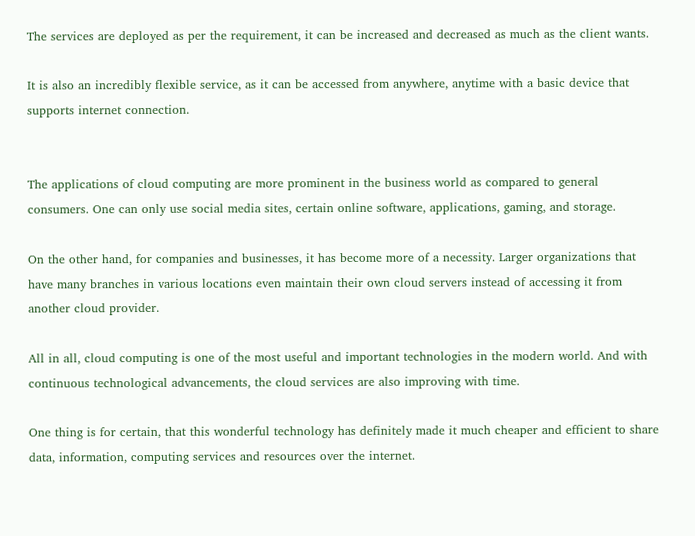The services are deployed as per the requirement, it can be increased and decreased as much as the client wants.

It is also an incredibly flexible service, as it can be accessed from anywhere, anytime with a basic device that supports internet connection.


The applications of cloud computing are more prominent in the business world as compared to general consumers. One can only use social media sites, certain online software, applications, gaming, and storage.

On the other hand, for companies and businesses, it has become more of a necessity. Larger organizations that have many branches in various locations even maintain their own cloud servers instead of accessing it from another cloud provider.

All in all, cloud computing is one of the most useful and important technologies in the modern world. And with continuous technological advancements, the cloud services are also improving with time.

One thing is for certain, that this wonderful technology has definitely made it much cheaper and efficient to share data, information, computing services and resources over the internet.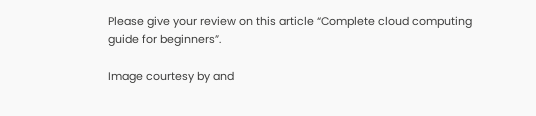Please give your review on this article “Complete cloud computing guide for beginners”.

Image courtesy by and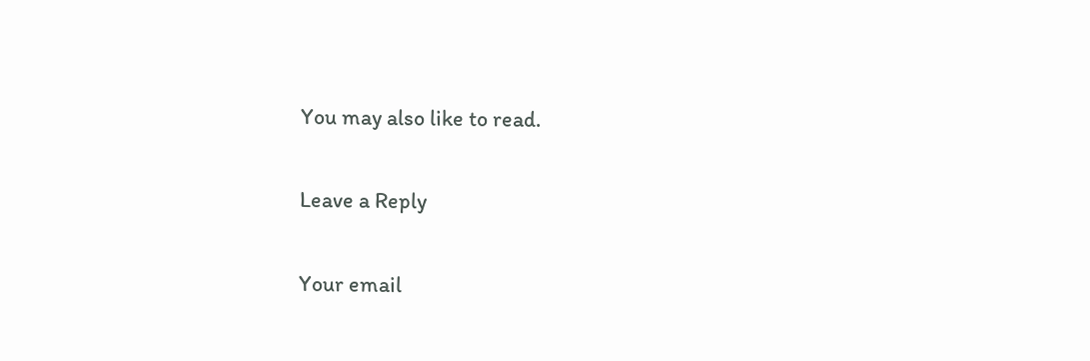You may also like to read.

Leave a Reply

Your email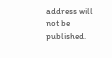address will not be published.